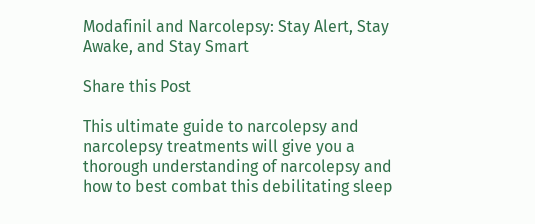Modafinil and Narcolepsy: Stay Alert, Stay Awake, and Stay Smart

Share this Post

This ultimate guide to narcolepsy and narcolepsy treatments will give you a thorough understanding of narcolepsy and how to best combat this debilitating sleep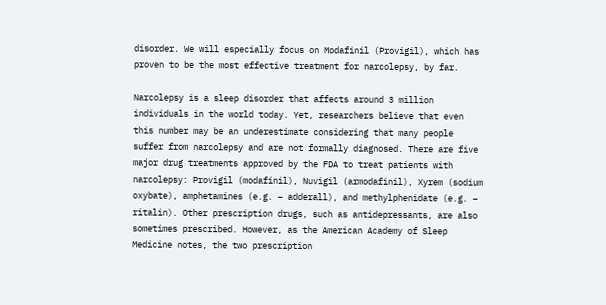disorder. We will especially focus on Modafinil (Provigil), which has proven to be the most effective treatment for narcolepsy, by far.

Narcolepsy is a sleep disorder that affects around 3 million individuals in the world today. Yet, researchers believe that even this number may be an underestimate considering that many people suffer from narcolepsy and are not formally diagnosed. There are five major drug treatments approved by the FDA to treat patients with narcolepsy: Provigil (modafinil), Nuvigil (armodafinil), Xyrem (sodium oxybate), amphetamines (e.g. – adderall), and methylphenidate (e.g. – ritalin). Other prescription drugs, such as antidepressants, are also sometimes prescribed. However, as the American Academy of Sleep Medicine notes, the two prescription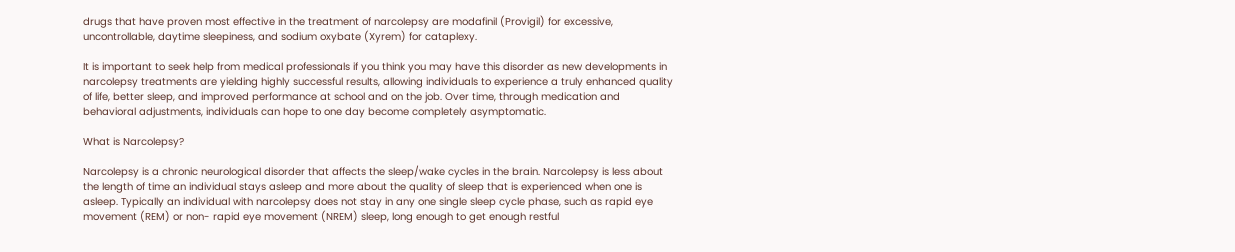drugs that have proven most effective in the treatment of narcolepsy are modafinil (Provigil) for excessive, uncontrollable, daytime sleepiness, and sodium oxybate (Xyrem) for cataplexy.

It is important to seek help from medical professionals if you think you may have this disorder as new developments in narcolepsy treatments are yielding highly successful results, allowing individuals to experience a truly enhanced quality of life, better sleep, and improved performance at school and on the job. Over time, through medication and behavioral adjustments, individuals can hope to one day become completely asymptomatic.

What is Narcolepsy?

Narcolepsy is a chronic neurological disorder that affects the sleep/wake cycles in the brain. Narcolepsy is less about the length of time an individual stays asleep and more about the quality of sleep that is experienced when one is asleep. Typically an individual with narcolepsy does not stay in any one single sleep cycle phase, such as rapid eye movement (REM) or non- rapid eye movement (NREM) sleep, long enough to get enough restful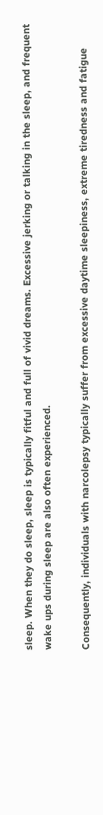sleep. When they do sleep, sleep is typically fitful and full of vivid dreams. Excessive jerking or talking in the sleep, and frequent wake ups during sleep are also often experienced.

Consequently, individuals with narcolepsy typically suffer from excessive daytime sleepiness, extreme tiredness and fatigue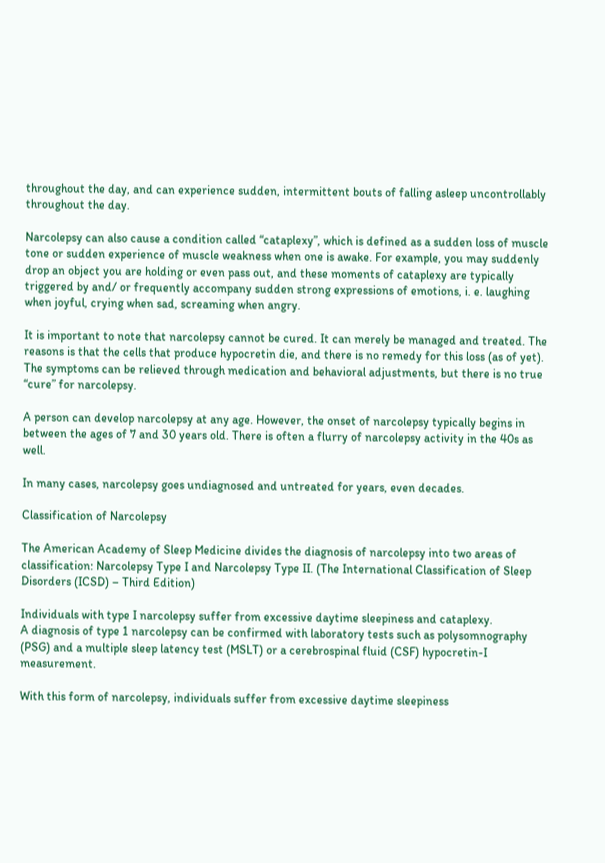throughout the day, and can experience sudden, intermittent bouts of falling asleep uncontrollably throughout the day.

Narcolepsy can also cause a condition called “cataplexy”, which is defined as a sudden loss of muscle tone or sudden experience of muscle weakness when one is awake. For example, you may suddenly drop an object you are holding or even pass out, and these moments of cataplexy are typically triggered by and/ or frequently accompany sudden strong expressions of emotions, i. e. laughing when joyful, crying when sad, screaming when angry.

It is important to note that narcolepsy cannot be cured. It can merely be managed and treated. The reasons is that the cells that produce hypocretin die, and there is no remedy for this loss (as of yet). The symptoms can be relieved through medication and behavioral adjustments, but there is no true “cure” for narcolepsy.

A person can develop narcolepsy at any age. However, the onset of narcolepsy typically begins in between the ages of 7 and 30 years old. There is often a flurry of narcolepsy activity in the 40s as well.

In many cases, narcolepsy goes undiagnosed and untreated for years, even decades.

Classification of Narcolepsy

The American Academy of Sleep Medicine divides the diagnosis of narcolepsy into two areas of classification: Narcolepsy Type I and Narcolepsy Type II. (The International Classification of Sleep Disorders (ICSD) – Third Edition)

Individuals with type I narcolepsy suffer from excessive daytime sleepiness and cataplexy.
A diagnosis of type 1 narcolepsy can be confirmed with laboratory tests such as polysomnography (PSG) and a multiple sleep latency test (MSLT) or a cerebrospinal fluid (CSF) hypocretin-I measurement.

With this form of narcolepsy, individuals suffer from excessive daytime sleepiness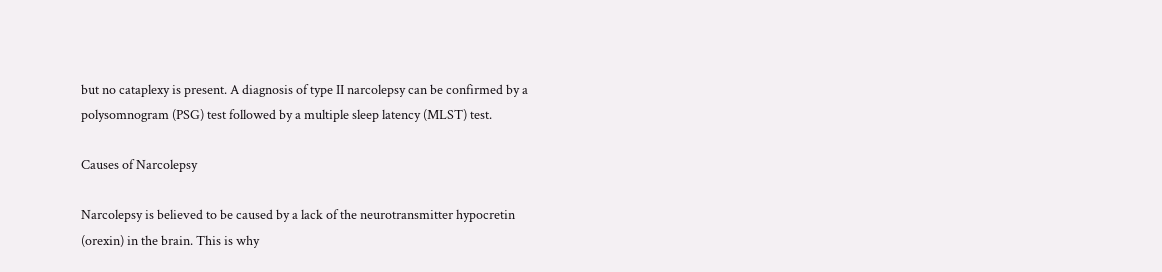but no cataplexy is present. A diagnosis of type II narcolepsy can be confirmed by a polysomnogram (PSG) test followed by a multiple sleep latency (MLST) test.

Causes of Narcolepsy

Narcolepsy is believed to be caused by a lack of the neurotransmitter hypocretin (orexin) in the brain. This is why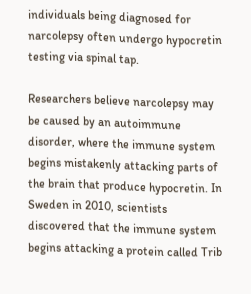individuals being diagnosed for narcolepsy often undergo hypocretin testing via spinal tap.

Researchers believe narcolepsy may be caused by an autoimmune disorder, where the immune system begins mistakenly attacking parts of the brain that produce hypocretin. In Sweden in 2010, scientists discovered that the immune system begins attacking a protein called Trib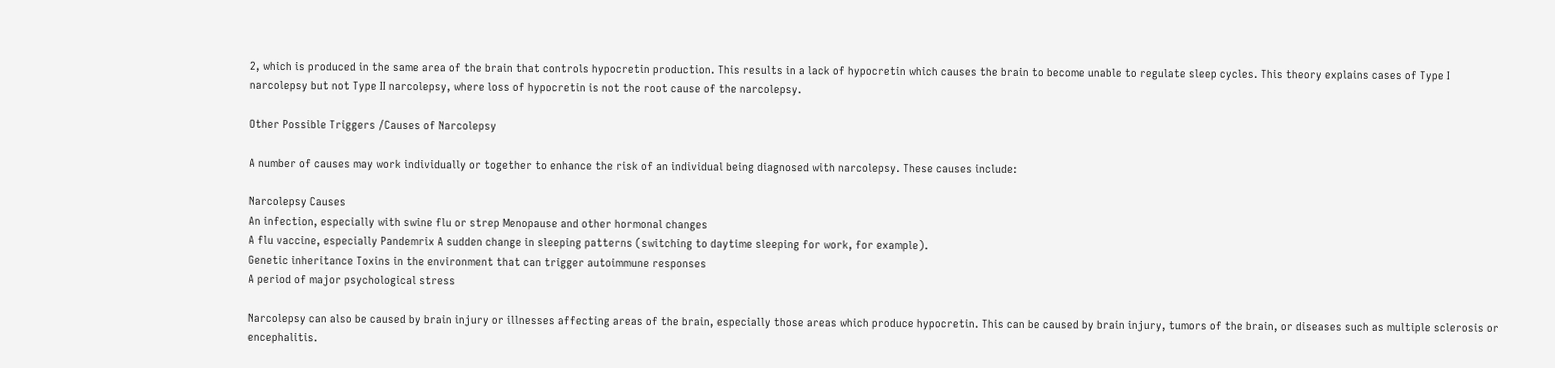2, which is produced in the same area of the brain that controls hypocretin production. This results in a lack of hypocretin which causes the brain to become unable to regulate sleep cycles. This theory explains cases of Type I narcolepsy but not Type II narcolepsy, where loss of hypocretin is not the root cause of the narcolepsy.

Other Possible Triggers /Causes of Narcolepsy

A number of causes may work individually or together to enhance the risk of an individual being diagnosed with narcolepsy. These causes include:

Narcolepsy Causes
An infection, especially with swine flu or strep Menopause and other hormonal changes
A flu vaccine, especially Pandemrix A sudden change in sleeping patterns (switching to daytime sleeping for work, for example).
Genetic inheritance Toxins in the environment that can trigger autoimmune responses
A period of major psychological stress

Narcolepsy can also be caused by brain injury or illnesses affecting areas of the brain, especially those areas which produce hypocretin. This can be caused by brain injury, tumors of the brain, or diseases such as multiple sclerosis or encephalitis.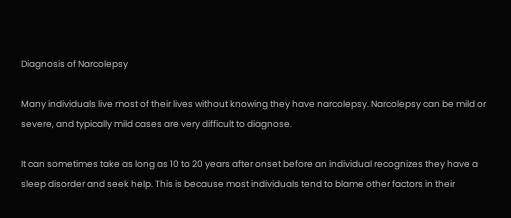Diagnosis of Narcolepsy

Many individuals live most of their lives without knowing they have narcolepsy. Narcolepsy can be mild or severe, and typically mild cases are very difficult to diagnose.

It can sometimes take as long as 10 to 20 years after onset before an individual recognizes they have a sleep disorder and seek help. This is because most individuals tend to blame other factors in their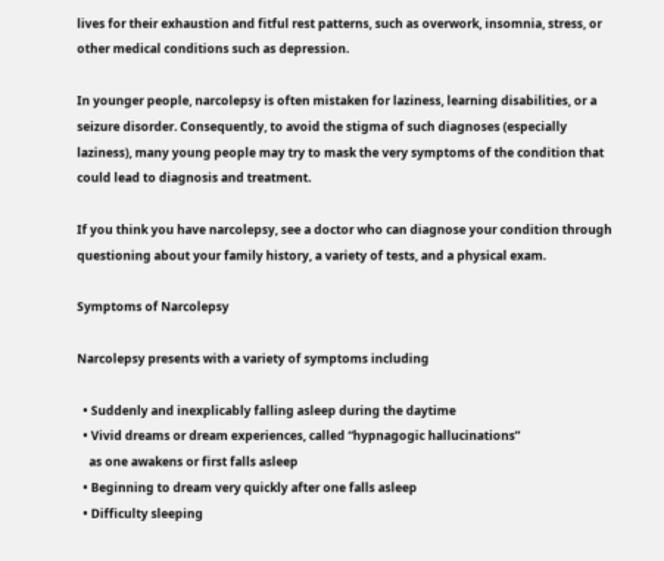lives for their exhaustion and fitful rest patterns, such as overwork, insomnia, stress, or other medical conditions such as depression.

In younger people, narcolepsy is often mistaken for laziness, learning disabilities, or a seizure disorder. Consequently, to avoid the stigma of such diagnoses (especially laziness), many young people may try to mask the very symptoms of the condition that could lead to diagnosis and treatment.

If you think you have narcolepsy, see a doctor who can diagnose your condition through questioning about your family history, a variety of tests, and a physical exam.

Symptoms of Narcolepsy

Narcolepsy presents with a variety of symptoms including

  • Suddenly and inexplicably falling asleep during the daytime
  • Vivid dreams or dream experiences, called “hypnagogic hallucinations”
    as one awakens or first falls asleep
  • Beginning to dream very quickly after one falls asleep
  • Difficulty sleeping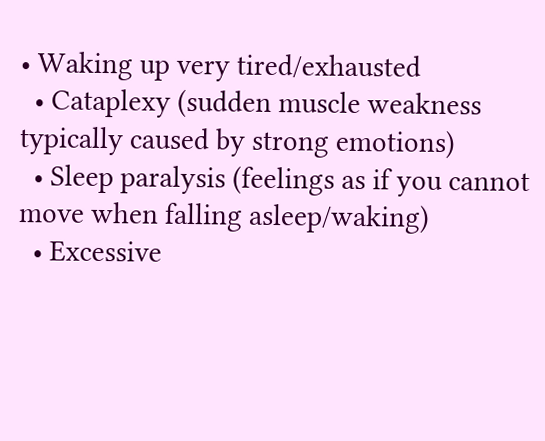• Waking up very tired/exhausted
  • Cataplexy (sudden muscle weakness typically caused by strong emotions)
  • Sleep paralysis (feelings as if you cannot move when falling asleep/waking)
  • Excessive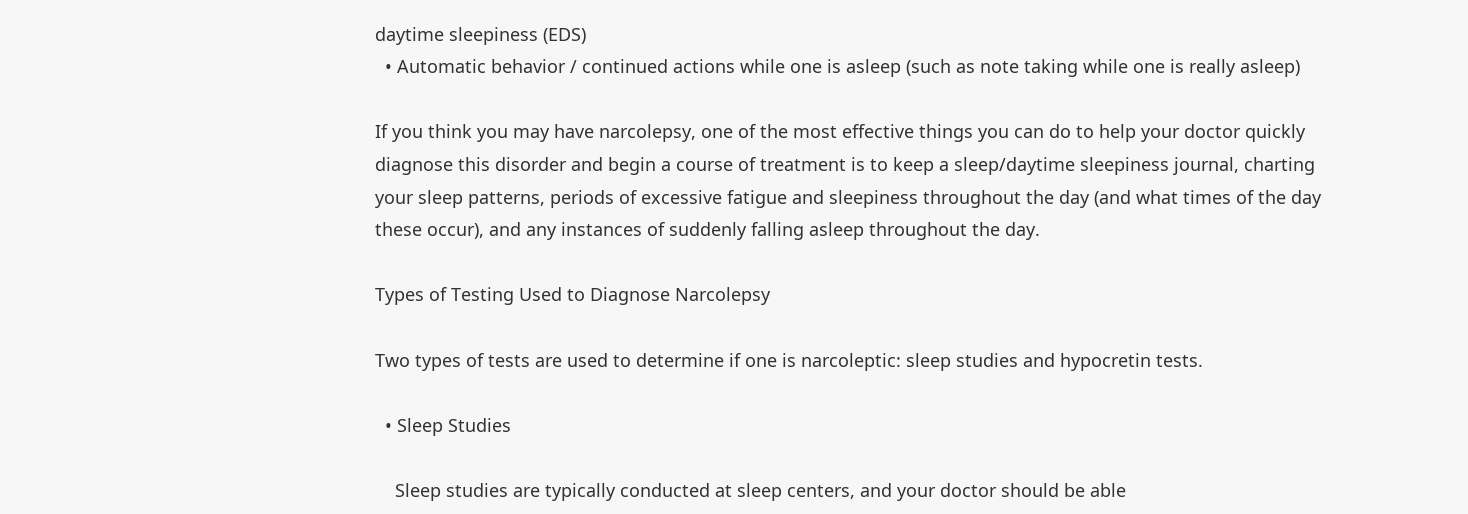daytime sleepiness (EDS)
  • Automatic behavior / continued actions while one is asleep (such as note taking while one is really asleep)

If you think you may have narcolepsy, one of the most effective things you can do to help your doctor quickly diagnose this disorder and begin a course of treatment is to keep a sleep/daytime sleepiness journal, charting your sleep patterns, periods of excessive fatigue and sleepiness throughout the day (and what times of the day these occur), and any instances of suddenly falling asleep throughout the day.

Types of Testing Used to Diagnose Narcolepsy

Two types of tests are used to determine if one is narcoleptic: sleep studies and hypocretin tests.

  • Sleep Studies

    Sleep studies are typically conducted at sleep centers, and your doctor should be able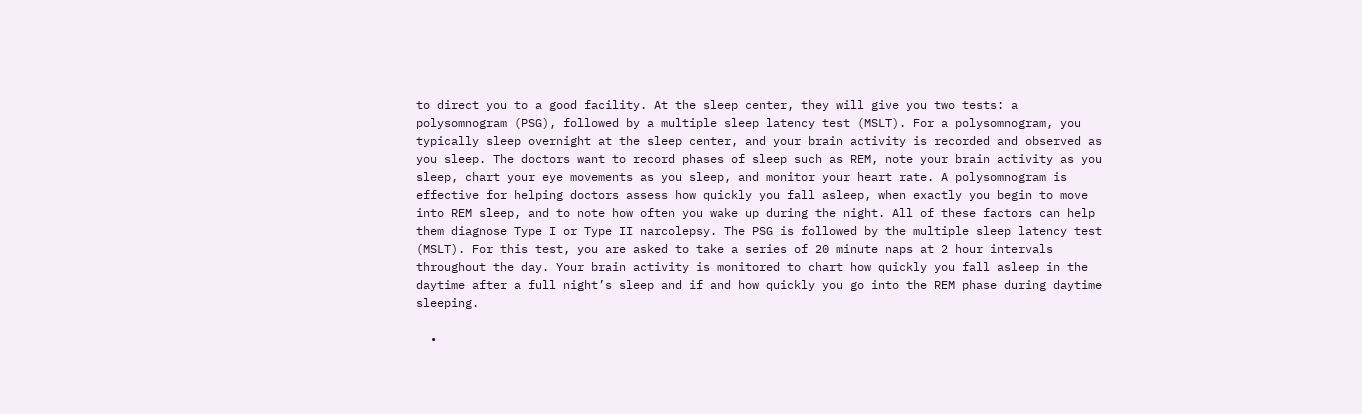to direct you to a good facility. At the sleep center, they will give you two tests: a polysomnogram (PSG), followed by a multiple sleep latency test (MSLT). For a polysomnogram, you typically sleep overnight at the sleep center, and your brain activity is recorded and observed as you sleep. The doctors want to record phases of sleep such as REM, note your brain activity as you sleep, chart your eye movements as you sleep, and monitor your heart rate. A polysomnogram is effective for helping doctors assess how quickly you fall asleep, when exactly you begin to move into REM sleep, and to note how often you wake up during the night. All of these factors can help them diagnose Type I or Type II narcolepsy. The PSG is followed by the multiple sleep latency test (MSLT). For this test, you are asked to take a series of 20 minute naps at 2 hour intervals throughout the day. Your brain activity is monitored to chart how quickly you fall asleep in the daytime after a full night’s sleep and if and how quickly you go into the REM phase during daytime sleeping.

  •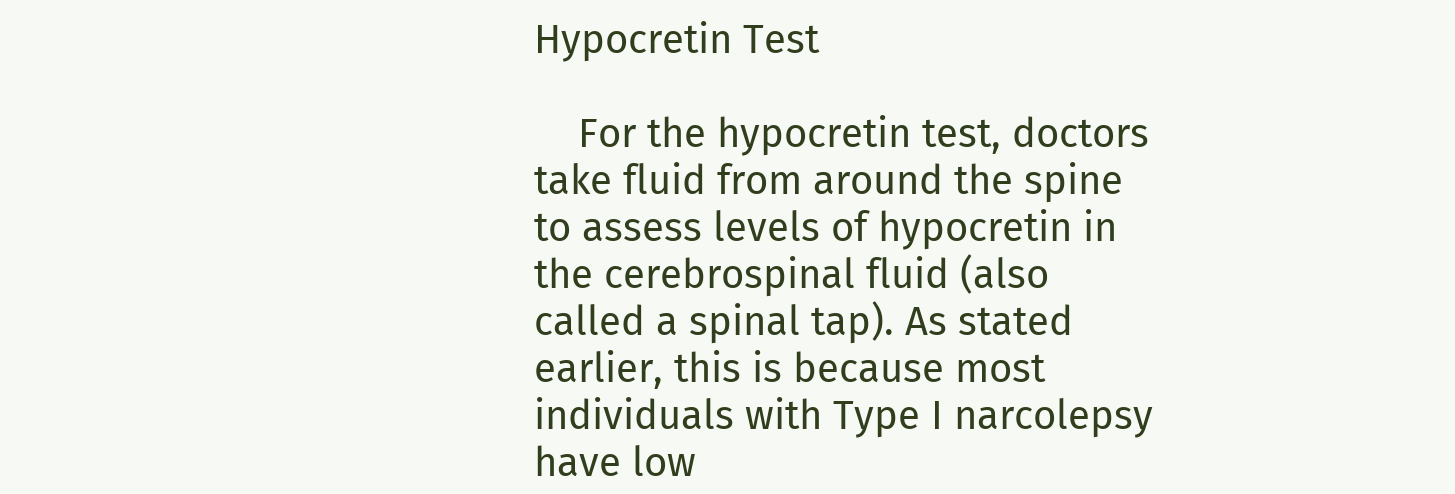Hypocretin Test

    For the hypocretin test, doctors take fluid from around the spine to assess levels of hypocretin in the cerebrospinal fluid (also called a spinal tap). As stated earlier, this is because most individuals with Type I narcolepsy have low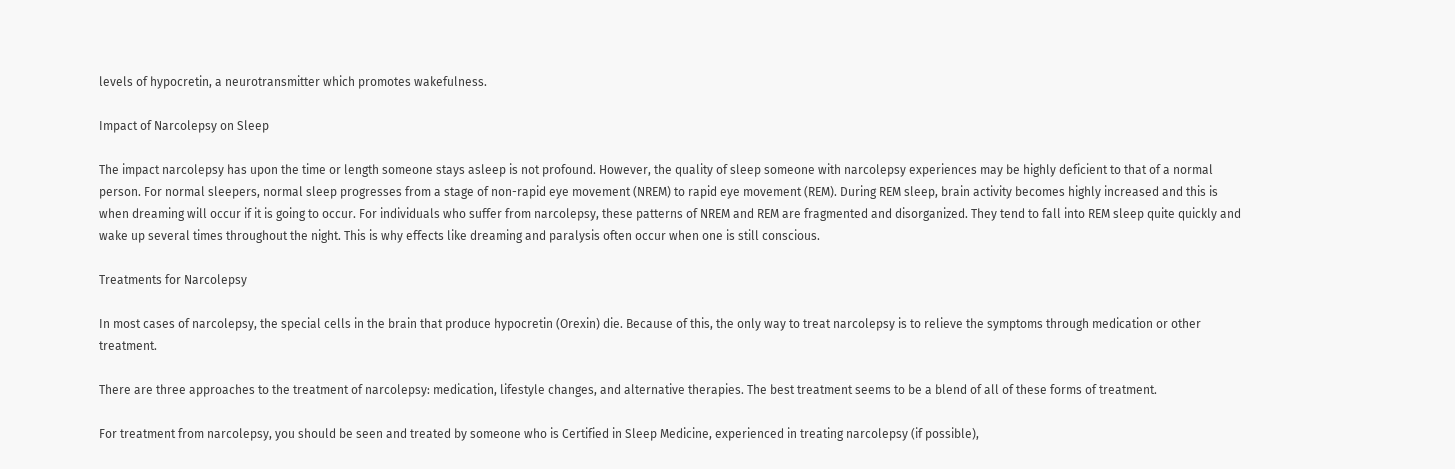levels of hypocretin, a neurotransmitter which promotes wakefulness.

Impact of Narcolepsy on Sleep

The impact narcolepsy has upon the time or length someone stays asleep is not profound. However, the quality of sleep someone with narcolepsy experiences may be highly deficient to that of a normal person. For normal sleepers, normal sleep progresses from a stage of non-rapid eye movement (NREM) to rapid eye movement (REM). During REM sleep, brain activity becomes highly increased and this is when dreaming will occur if it is going to occur. For individuals who suffer from narcolepsy, these patterns of NREM and REM are fragmented and disorganized. They tend to fall into REM sleep quite quickly and wake up several times throughout the night. This is why effects like dreaming and paralysis often occur when one is still conscious.

Treatments for Narcolepsy

In most cases of narcolepsy, the special cells in the brain that produce hypocretin (Orexin) die. Because of this, the only way to treat narcolepsy is to relieve the symptoms through medication or other treatment.

There are three approaches to the treatment of narcolepsy: medication, lifestyle changes, and alternative therapies. The best treatment seems to be a blend of all of these forms of treatment.

For treatment from narcolepsy, you should be seen and treated by someone who is Certified in Sleep Medicine, experienced in treating narcolepsy (if possible),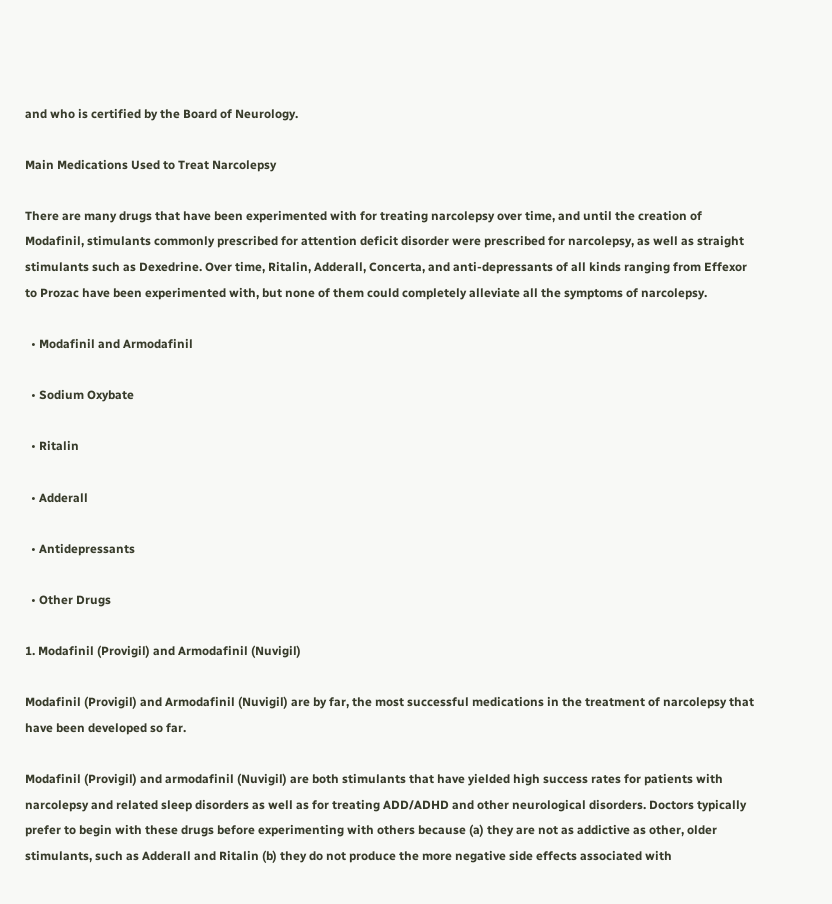and who is certified by the Board of Neurology.

Main Medications Used to Treat Narcolepsy

There are many drugs that have been experimented with for treating narcolepsy over time, and until the creation of Modafinil, stimulants commonly prescribed for attention deficit disorder were prescribed for narcolepsy, as well as straight stimulants such as Dexedrine. Over time, Ritalin, Adderall, Concerta, and anti-depressants of all kinds ranging from Effexor to Prozac have been experimented with, but none of them could completely alleviate all the symptoms of narcolepsy.

  • Modafinil and Armodafinil

  • Sodium Oxybate

  • Ritalin

  • Adderall

  • Antidepressants

  • Other Drugs

1. Modafinil (Provigil) and Armodafinil (Nuvigil)

Modafinil (Provigil) and Armodafinil (Nuvigil) are by far, the most successful medications in the treatment of narcolepsy that have been developed so far.

Modafinil (Provigil) and armodafinil (Nuvigil) are both stimulants that have yielded high success rates for patients with narcolepsy and related sleep disorders as well as for treating ADD/ADHD and other neurological disorders. Doctors typically prefer to begin with these drugs before experimenting with others because (a) they are not as addictive as other, older stimulants, such as Adderall and Ritalin (b) they do not produce the more negative side effects associated with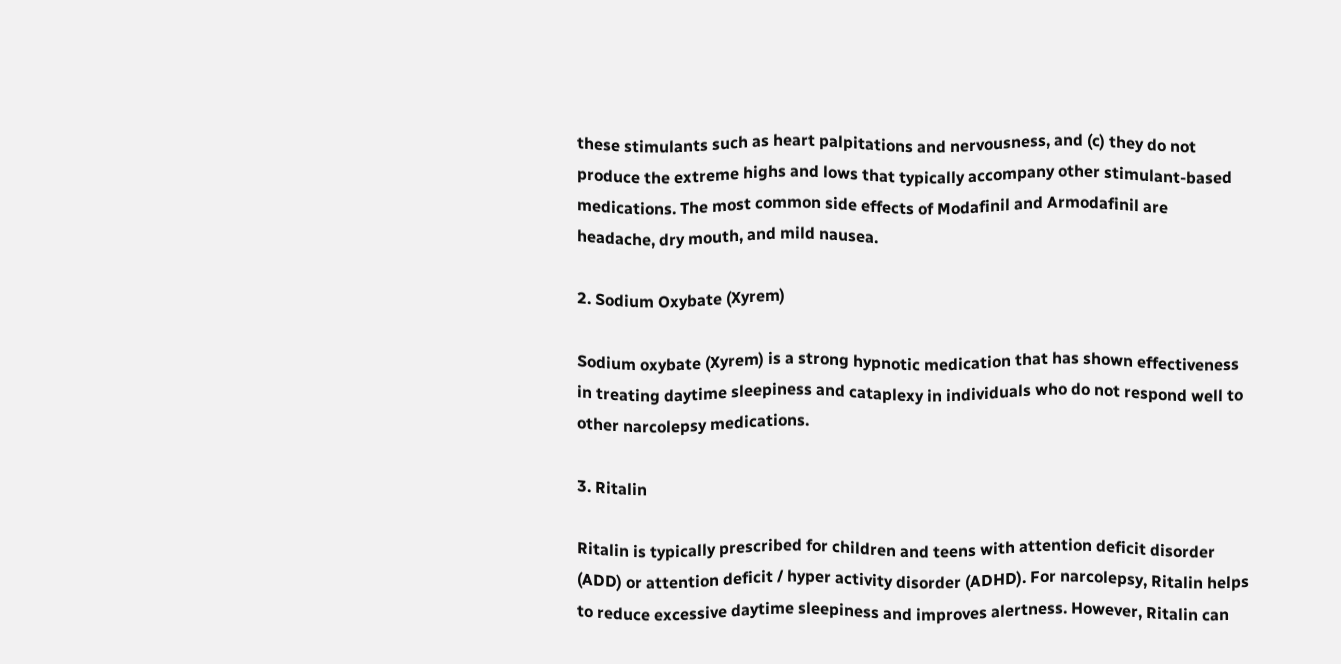these stimulants such as heart palpitations and nervousness, and (c) they do not produce the extreme highs and lows that typically accompany other stimulant-based medications. The most common side effects of Modafinil and Armodafinil are headache, dry mouth, and mild nausea.

2. Sodium Oxybate (Xyrem)

Sodium oxybate (Xyrem) is a strong hypnotic medication that has shown effectiveness in treating daytime sleepiness and cataplexy in individuals who do not respond well to other narcolepsy medications.

3. Ritalin

Ritalin is typically prescribed for children and teens with attention deficit disorder (ADD) or attention deficit / hyper activity disorder (ADHD). For narcolepsy, Ritalin helps to reduce excessive daytime sleepiness and improves alertness. However, Ritalin can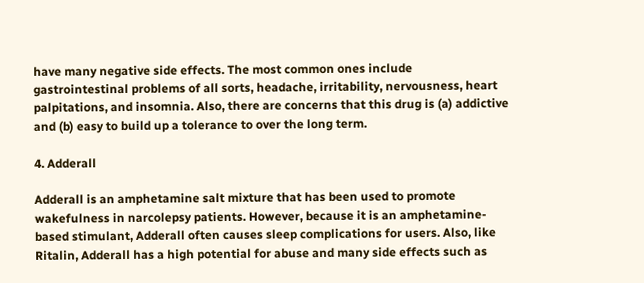have many negative side effects. The most common ones include gastrointestinal problems of all sorts, headache, irritability, nervousness, heart palpitations, and insomnia. Also, there are concerns that this drug is (a) addictive and (b) easy to build up a tolerance to over the long term.

4. Adderall

Adderall is an amphetamine salt mixture that has been used to promote wakefulness in narcolepsy patients. However, because it is an amphetamine-based stimulant, Adderall often causes sleep complications for users. Also, like Ritalin, Adderall has a high potential for abuse and many side effects such as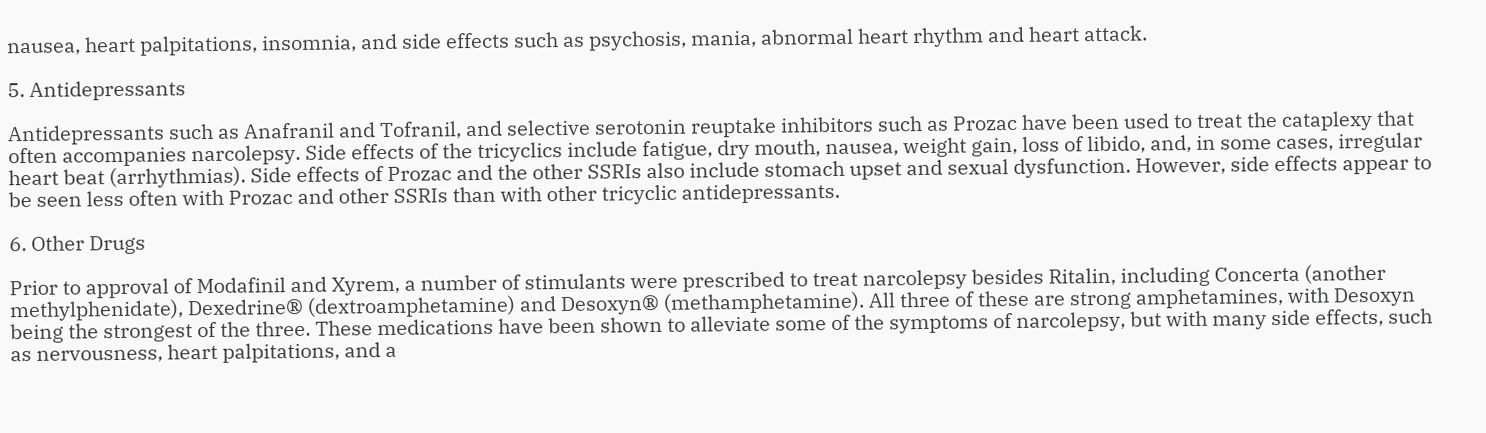nausea, heart palpitations, insomnia, and side effects such as psychosis, mania, abnormal heart rhythm and heart attack.

5. Antidepressants

Antidepressants such as Anafranil and Tofranil, and selective serotonin reuptake inhibitors such as Prozac have been used to treat the cataplexy that often accompanies narcolepsy. Side effects of the tricyclics include fatigue, dry mouth, nausea, weight gain, loss of libido, and, in some cases, irregular heart beat (arrhythmias). Side effects of Prozac and the other SSRIs also include stomach upset and sexual dysfunction. However, side effects appear to be seen less often with Prozac and other SSRIs than with other tricyclic antidepressants.

6. Other Drugs

Prior to approval of Modafinil and Xyrem, a number of stimulants were prescribed to treat narcolepsy besides Ritalin, including Concerta (another methylphenidate), Dexedrine® (dextroamphetamine) and Desoxyn® (methamphetamine). All three of these are strong amphetamines, with Desoxyn being the strongest of the three. These medications have been shown to alleviate some of the symptoms of narcolepsy, but with many side effects, such as nervousness, heart palpitations, and a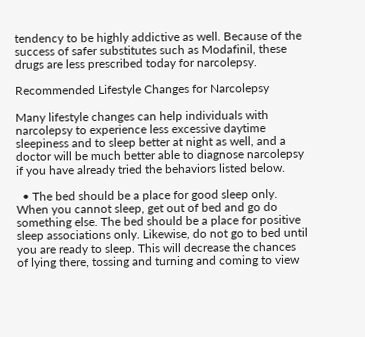tendency to be highly addictive as well. Because of the success of safer substitutes such as Modafinil, these drugs are less prescribed today for narcolepsy.

Recommended Lifestyle Changes for Narcolepsy

Many lifestyle changes can help individuals with narcolepsy to experience less excessive daytime sleepiness and to sleep better at night as well, and a doctor will be much better able to diagnose narcolepsy if you have already tried the behaviors listed below.

  • The bed should be a place for good sleep only. When you cannot sleep, get out of bed and go do something else. The bed should be a place for positive sleep associations only. Likewise, do not go to bed until you are ready to sleep. This will decrease the chances of lying there, tossing and turning and coming to view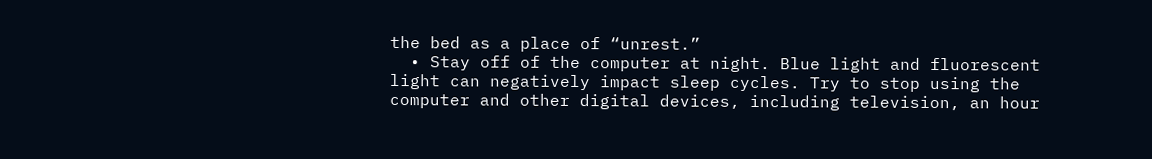the bed as a place of “unrest.”
  • Stay off of the computer at night. Blue light and fluorescent light can negatively impact sleep cycles. Try to stop using the computer and other digital devices, including television, an hour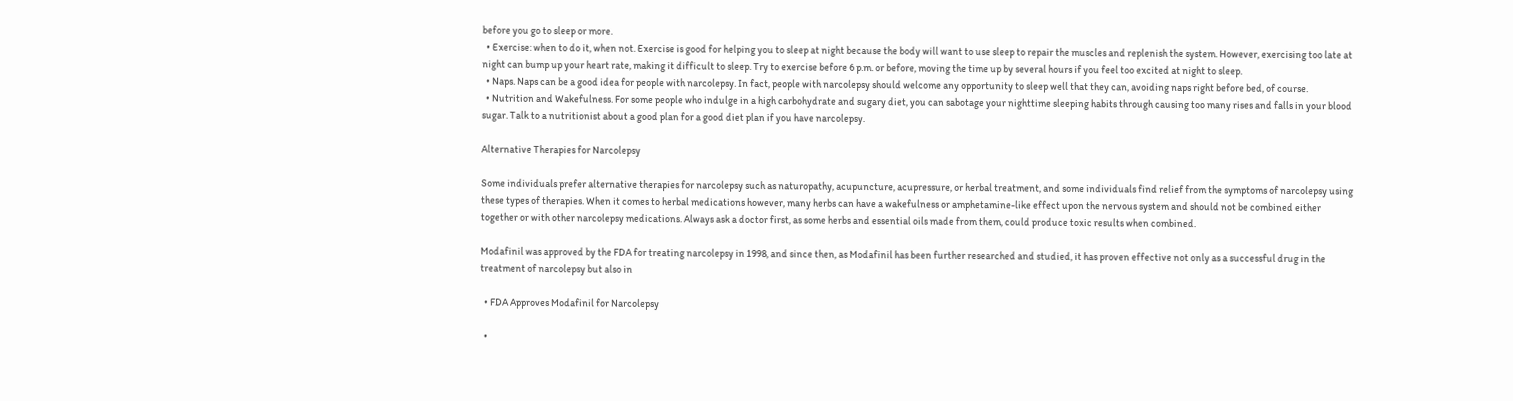before you go to sleep or more.
  • Exercise: when to do it, when not. Exercise is good for helping you to sleep at night because the body will want to use sleep to repair the muscles and replenish the system. However, exercising too late at night can bump up your heart rate, making it difficult to sleep. Try to exercise before 6 p.m. or before, moving the time up by several hours if you feel too excited at night to sleep.
  • Naps. Naps can be a good idea for people with narcolepsy. In fact, people with narcolepsy should welcome any opportunity to sleep well that they can, avoiding naps right before bed, of course.
  • Nutrition and Wakefulness. For some people who indulge in a high carbohydrate and sugary diet, you can sabotage your nighttime sleeping habits through causing too many rises and falls in your blood sugar. Talk to a nutritionist about a good plan for a good diet plan if you have narcolepsy.

Alternative Therapies for Narcolepsy

Some individuals prefer alternative therapies for narcolepsy such as naturopathy, acupuncture, acupressure, or herbal treatment, and some individuals find relief from the symptoms of narcolepsy using these types of therapies. When it comes to herbal medications however, many herbs can have a wakefulness or amphetamine-like effect upon the nervous system and should not be combined either together or with other narcolepsy medications. Always ask a doctor first, as some herbs and essential oils made from them, could produce toxic results when combined.

Modafinil was approved by the FDA for treating narcolepsy in 1998, and since then, as Modafinil has been further researched and studied, it has proven effective not only as a successful drug in the treatment of narcolepsy but also in

  • FDA Approves Modafinil for Narcolepsy

  •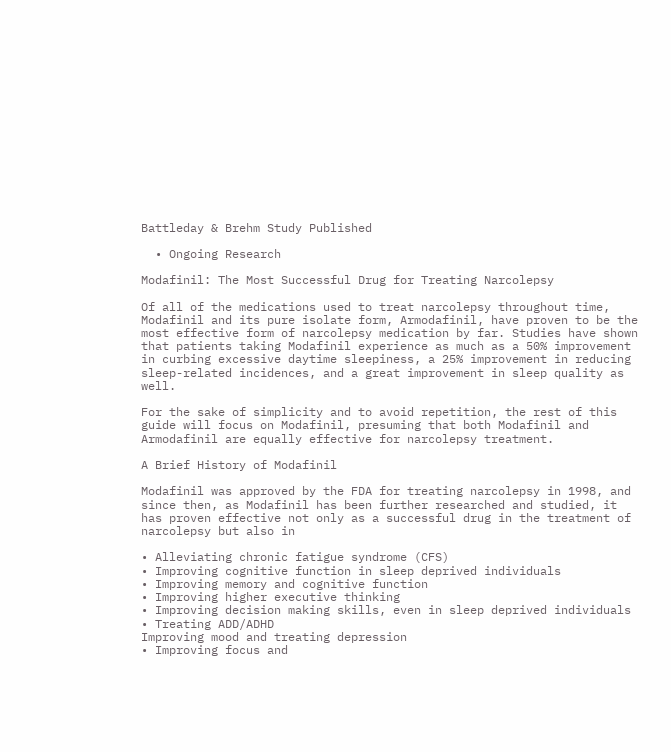Battleday & Brehm Study Published

  • Ongoing Research

Modafinil: The Most Successful Drug for Treating Narcolepsy

Of all of the medications used to treat narcolepsy throughout time, Modafinil and its pure isolate form, Armodafinil, have proven to be the most effective form of narcolepsy medication by far. Studies have shown that patients taking Modafinil experience as much as a 50% improvement in curbing excessive daytime sleepiness, a 25% improvement in reducing sleep-related incidences, and a great improvement in sleep quality as well.

For the sake of simplicity and to avoid repetition, the rest of this guide will focus on Modafinil, presuming that both Modafinil and Armodafinil are equally effective for narcolepsy treatment.

A Brief History of Modafinil

Modafinil was approved by the FDA for treating narcolepsy in 1998, and since then, as Modafinil has been further researched and studied, it has proven effective not only as a successful drug in the treatment of narcolepsy but also in

• Alleviating chronic fatigue syndrome (CFS)
• Improving cognitive function in sleep deprived individuals
• Improving memory and cognitive function
• Improving higher executive thinking
• Improving decision making skills, even in sleep deprived individuals
• Treating ADD/ADHD
Improving mood and treating depression
• Improving focus and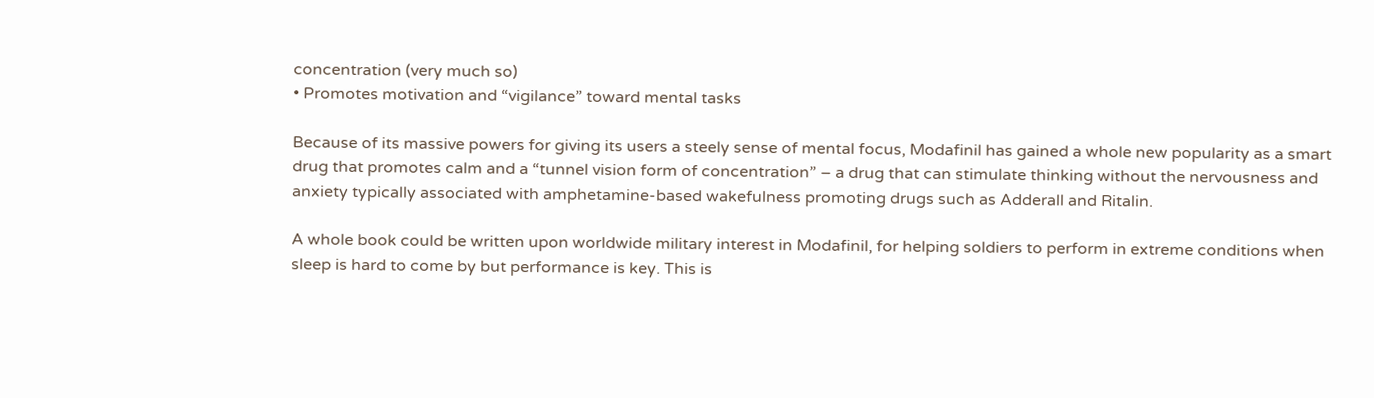concentration (very much so)
• Promotes motivation and “vigilance” toward mental tasks

Because of its massive powers for giving its users a steely sense of mental focus, Modafinil has gained a whole new popularity as a smart drug that promotes calm and a “tunnel vision form of concentration” – a drug that can stimulate thinking without the nervousness and anxiety typically associated with amphetamine-based wakefulness promoting drugs such as Adderall and Ritalin.

A whole book could be written upon worldwide military interest in Modafinil, for helping soldiers to perform in extreme conditions when sleep is hard to come by but performance is key. This is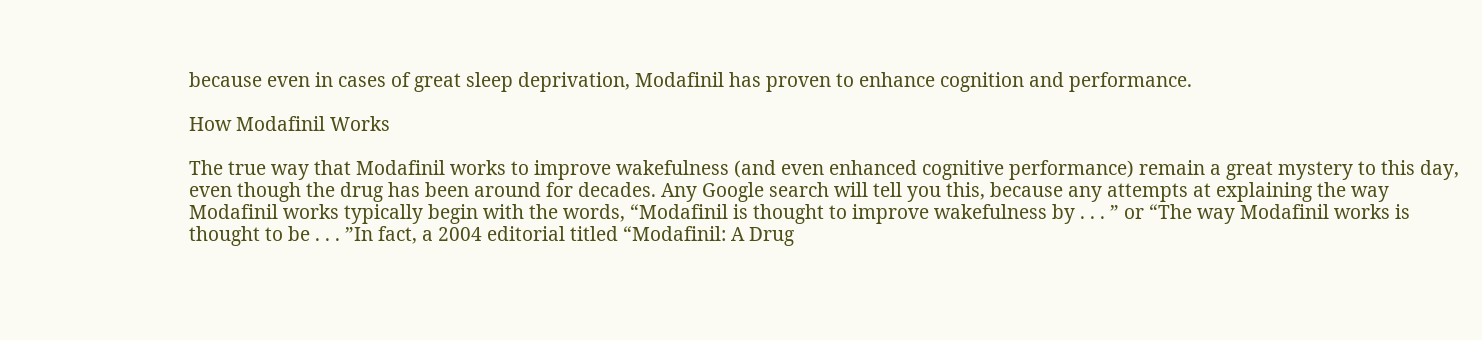because even in cases of great sleep deprivation, Modafinil has proven to enhance cognition and performance.

How Modafinil Works

The true way that Modafinil works to improve wakefulness (and even enhanced cognitive performance) remain a great mystery to this day, even though the drug has been around for decades. Any Google search will tell you this, because any attempts at explaining the way Modafinil works typically begin with the words, “Modafinil is thought to improve wakefulness by . . . ” or “The way Modafinil works is thought to be . . . ”In fact, a 2004 editorial titled “Modafinil: A Drug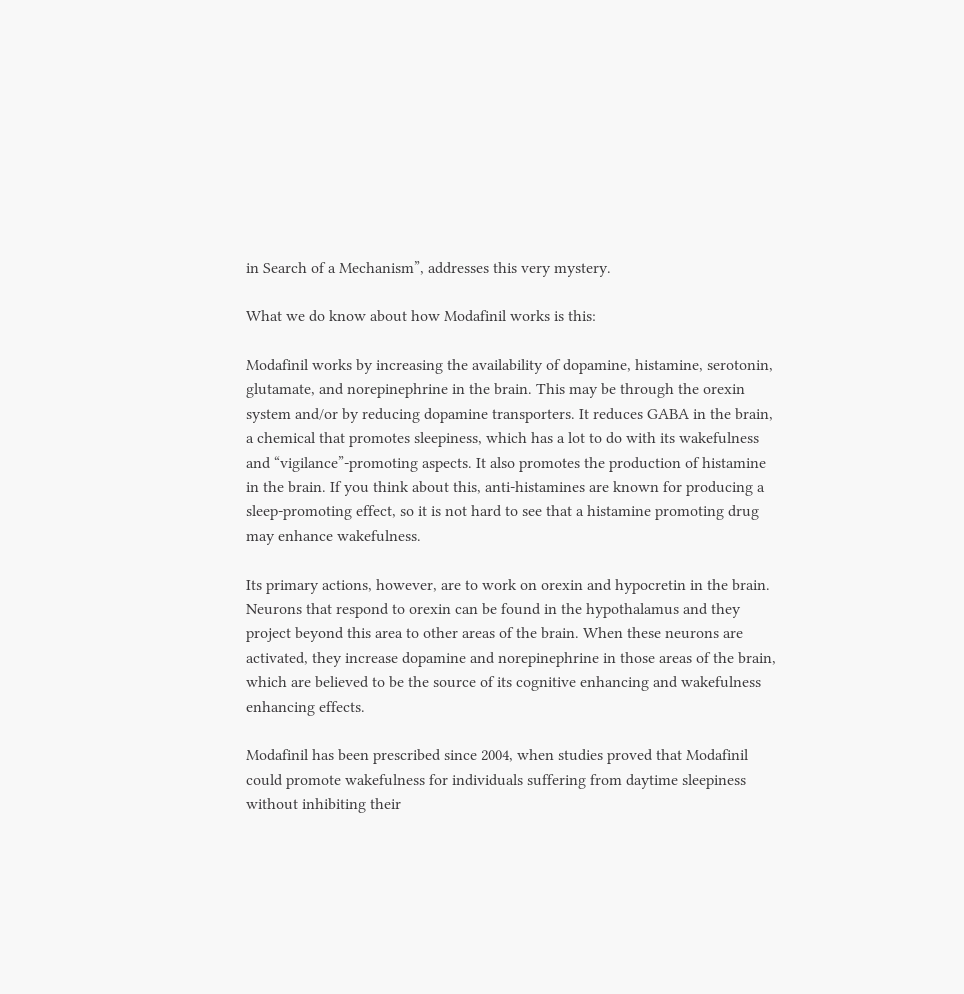in Search of a Mechanism”, addresses this very mystery.

What we do know about how Modafinil works is this:

Modafinil works by increasing the availability of dopamine, histamine, serotonin, glutamate, and norepinephrine in the brain. This may be through the orexin system and/or by reducing dopamine transporters. It reduces GABA in the brain, a chemical that promotes sleepiness, which has a lot to do with its wakefulness and “vigilance”-promoting aspects. It also promotes the production of histamine in the brain. If you think about this, anti-histamines are known for producing a sleep-promoting effect, so it is not hard to see that a histamine promoting drug may enhance wakefulness.

Its primary actions, however, are to work on orexin and hypocretin in the brain. Neurons that respond to orexin can be found in the hypothalamus and they project beyond this area to other areas of the brain. When these neurons are activated, they increase dopamine and norepinephrine in those areas of the brain, which are believed to be the source of its cognitive enhancing and wakefulness enhancing effects.

Modafinil has been prescribed since 2004, when studies proved that Modafinil could promote wakefulness for individuals suffering from daytime sleepiness without inhibiting their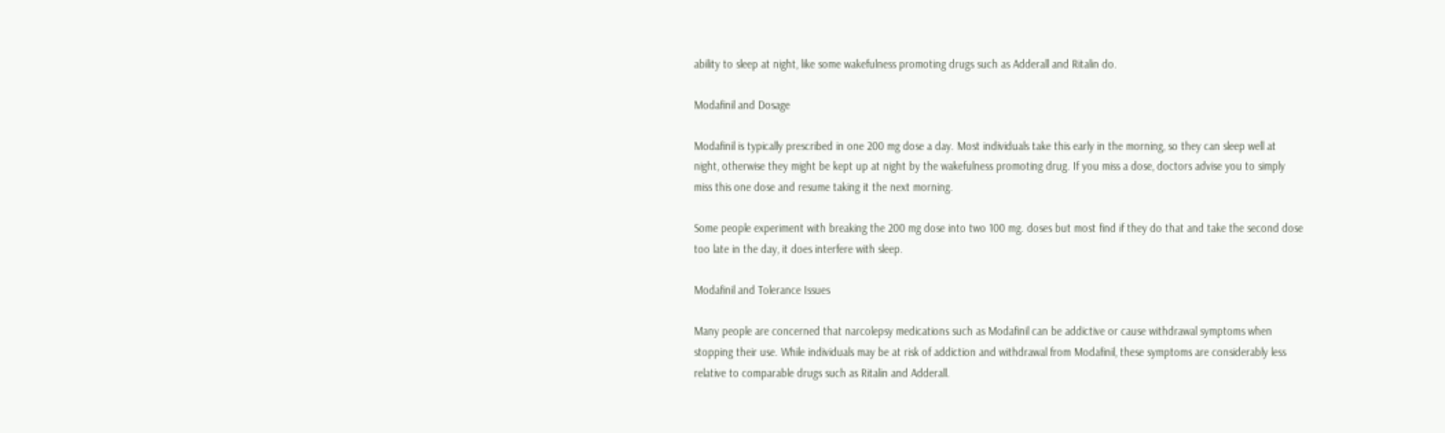ability to sleep at night, like some wakefulness promoting drugs such as Adderall and Ritalin do.

Modafinil and Dosage

Modafinil is typically prescribed in one 200 mg dose a day. Most individuals take this early in the morning, so they can sleep well at night, otherwise they might be kept up at night by the wakefulness promoting drug. If you miss a dose, doctors advise you to simply miss this one dose and resume taking it the next morning.

Some people experiment with breaking the 200 mg dose into two 100 mg. doses but most find if they do that and take the second dose too late in the day, it does interfere with sleep.

Modafinil and Tolerance Issues

Many people are concerned that narcolepsy medications such as Modafinil can be addictive or cause withdrawal symptoms when stopping their use. While individuals may be at risk of addiction and withdrawal from Modafinil, these symptoms are considerably less relative to comparable drugs such as Ritalin and Adderall.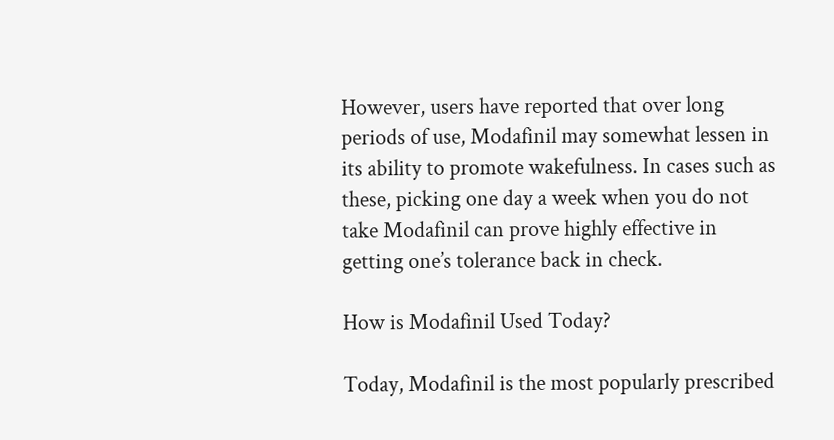However, users have reported that over long periods of use, Modafinil may somewhat lessen in its ability to promote wakefulness. In cases such as these, picking one day a week when you do not take Modafinil can prove highly effective in getting one’s tolerance back in check.

How is Modafinil Used Today?

Today, Modafinil is the most popularly prescribed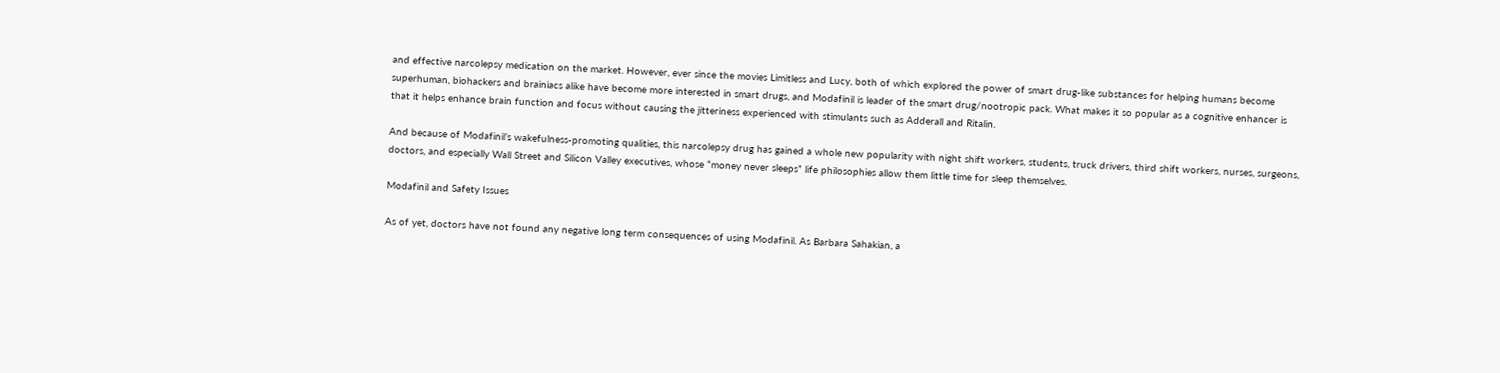and effective narcolepsy medication on the market. However, ever since the movies Limitless and Lucy, both of which explored the power of smart drug-like substances for helping humans become superhuman, biohackers and brainiacs alike have become more interested in smart drugs, and Modafinil is leader of the smart drug/nootropic pack. What makes it so popular as a cognitive enhancer is that it helps enhance brain function and focus without causing the jitteriness experienced with stimulants such as Adderall and Ritalin.

And because of Modafinil’s wakefulness-promoting qualities, this narcolepsy drug has gained a whole new popularity with night shift workers, students, truck drivers, third shift workers, nurses, surgeons, doctors, and especially Wall Street and Silicon Valley executives, whose “money never sleeps” life philosophies allow them little time for sleep themselves.

Modafinil and Safety Issues

As of yet, doctors have not found any negative long term consequences of using Modafinil. As Barbara Sahakian, a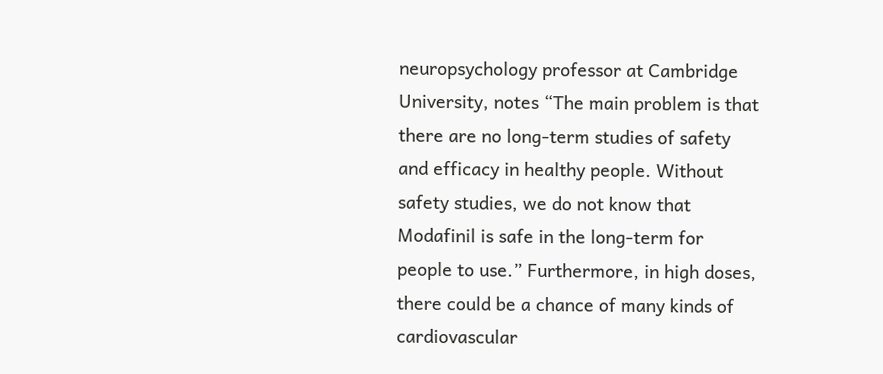neuropsychology professor at Cambridge University, notes “The main problem is that there are no long-term studies of safety and efficacy in healthy people. Without safety studies, we do not know that Modafinil is safe in the long-term for people to use.” Furthermore, in high doses, there could be a chance of many kinds of cardiovascular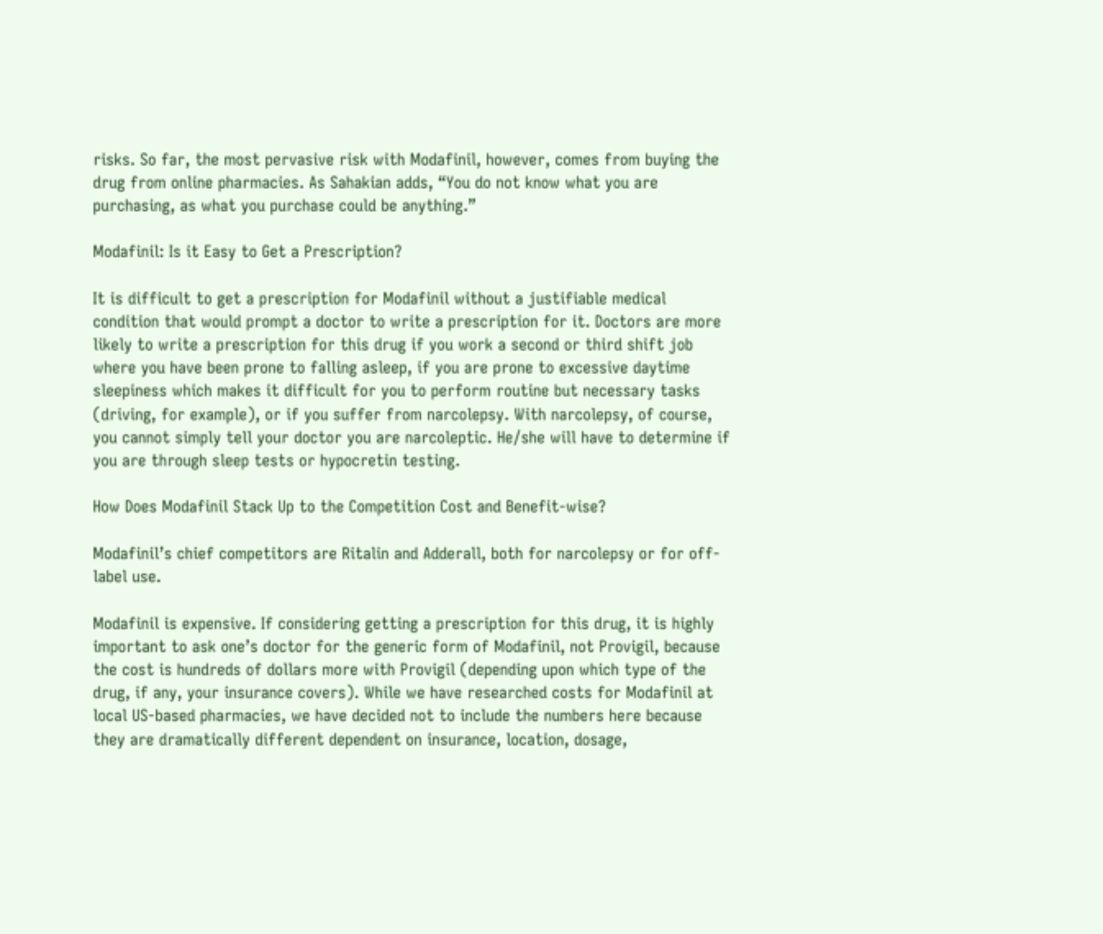risks. So far, the most pervasive risk with Modafinil, however, comes from buying the drug from online pharmacies. As Sahakian adds, “You do not know what you are purchasing, as what you purchase could be anything.”

Modafinil: Is it Easy to Get a Prescription?

It is difficult to get a prescription for Modafinil without a justifiable medical condition that would prompt a doctor to write a prescription for it. Doctors are more likely to write a prescription for this drug if you work a second or third shift job where you have been prone to falling asleep, if you are prone to excessive daytime sleepiness which makes it difficult for you to perform routine but necessary tasks (driving, for example), or if you suffer from narcolepsy. With narcolepsy, of course, you cannot simply tell your doctor you are narcoleptic. He/she will have to determine if you are through sleep tests or hypocretin testing.

How Does Modafinil Stack Up to the Competition Cost and Benefit-wise?

Modafinil’s chief competitors are Ritalin and Adderall, both for narcolepsy or for off-label use.

Modafinil is expensive. If considering getting a prescription for this drug, it is highly important to ask one’s doctor for the generic form of Modafinil, not Provigil, because the cost is hundreds of dollars more with Provigil (depending upon which type of the drug, if any, your insurance covers). While we have researched costs for Modafinil at local US-based pharmacies, we have decided not to include the numbers here because they are dramatically different dependent on insurance, location, dosage,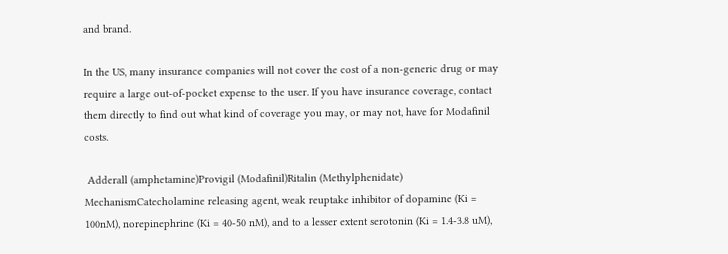and brand.

In the US, many insurance companies will not cover the cost of a non-generic drug or may require a large out-of-pocket expense to the user. If you have insurance coverage, contact them directly to find out what kind of coverage you may, or may not, have for Modafinil costs.

 Adderall (amphetamine)Provigil (Modafinil)Ritalin (Methylphenidate)
MechanismCatecholamine releasing agent, weak reuptake inhibitor of dopamine (Ki = 100nM), norepinephrine (Ki = 40-50 nM), and to a lesser extent serotonin (Ki = 1.4-3.8 uM),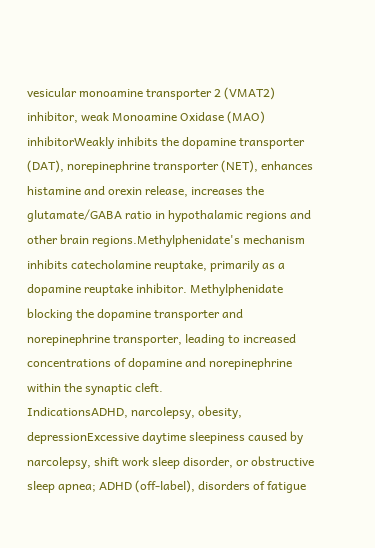vesicular monoamine transporter 2 (VMAT2) inhibitor, weak Monoamine Oxidase (MAO) inhibitorWeakly inhibits the dopamine transporter (DAT), norepinephrine transporter (NET), enhances histamine and orexin release, increases the glutamate/GABA ratio in hypothalamic regions and other brain regions.Methylphenidate's mechanism inhibits catecholamine reuptake, primarily as a dopamine reuptake inhibitor. Methylphenidate blocking the dopamine transporter and norepinephrine transporter, leading to increased concentrations of dopamine and norepinephrine within the synaptic cleft.
IndicationsADHD, narcolepsy, obesity, depressionExcessive daytime sleepiness caused by narcolepsy, shift work sleep disorder, or obstructive sleep apnea; ADHD (off-label), disorders of fatigue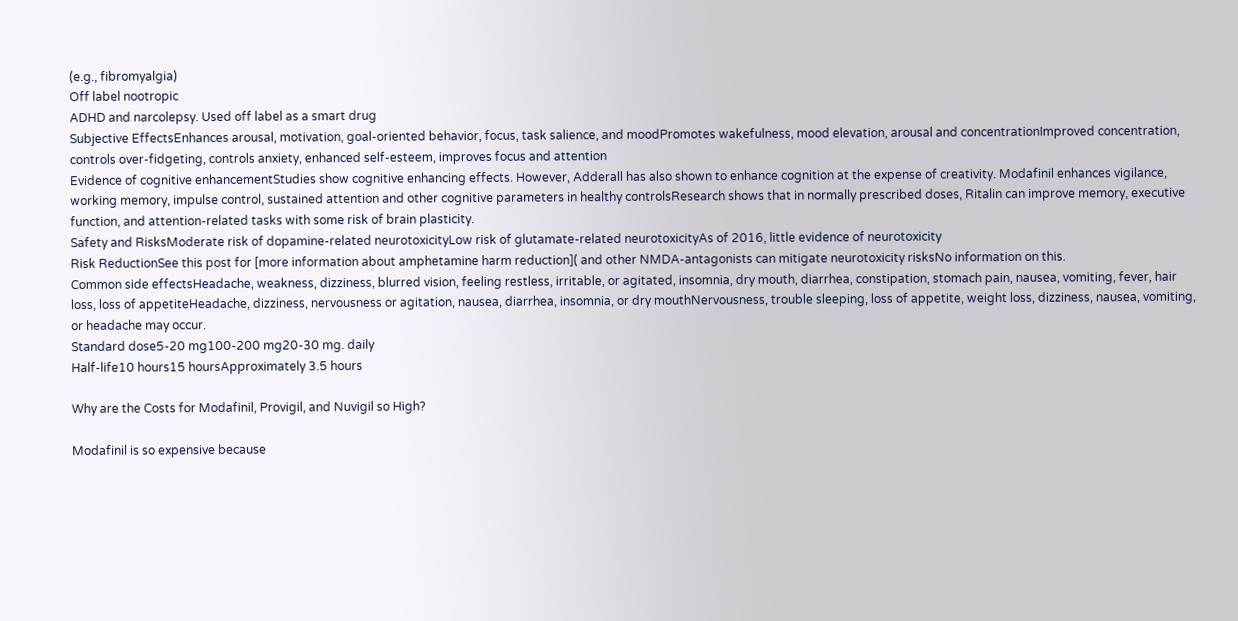(e.g., fibromyalgia)
Off label nootropic
ADHD and narcolepsy. Used off label as a smart drug
Subjective EffectsEnhances arousal, motivation, goal-oriented behavior, focus, task salience, and moodPromotes wakefulness, mood elevation, arousal and concentrationImproved concentration, controls over-fidgeting, controls anxiety, enhanced self-esteem, improves focus and attention
Evidence of cognitive enhancementStudies show cognitive enhancing effects. However, Adderall has also shown to enhance cognition at the expense of creativity. Modafinil enhances vigilance, working memory, impulse control, sustained attention and other cognitive parameters in healthy controlsResearch shows that in normally prescribed doses, Ritalin can improve memory, executive function, and attention-related tasks with some risk of brain plasticity.
Safety and RisksModerate risk of dopamine-related neurotoxicityLow risk of glutamate-related neurotoxicityAs of 2016, little evidence of neurotoxicity
Risk ReductionSee this post for [more information about amphetamine harm reduction]( and other NMDA-antagonists can mitigate neurotoxicity risksNo information on this.
Common side effectsHeadache, weakness, dizziness, blurred vision, feeling restless, irritable, or agitated, insomnia, dry mouth, diarrhea, constipation, stomach pain, nausea, vomiting, fever, hair loss, loss of appetiteHeadache, dizziness, nervousness or agitation, nausea, diarrhea, insomnia, or dry mouthNervousness, trouble sleeping, loss of appetite, weight loss, dizziness, nausea, vomiting, or headache may occur.
Standard dose5-20 mg100-200 mg20-30 mg. daily
Half-life10 hours15 hoursApproximately 3.5 hours

Why are the Costs for Modafinil, Provigil, and Nuvigil so High?

Modafinil is so expensive because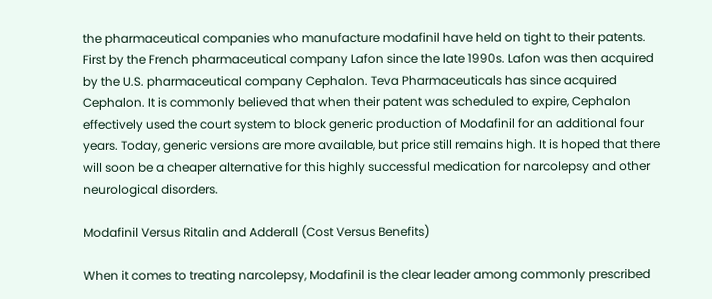the pharmaceutical companies who manufacture modafinil have held on tight to their patents. First by the French pharmaceutical company Lafon since the late 1990s. Lafon was then acquired by the U.S. pharmaceutical company Cephalon. Teva Pharmaceuticals has since acquired Cephalon. It is commonly believed that when their patent was scheduled to expire, Cephalon effectively used the court system to block generic production of Modafinil for an additional four years. Today, generic versions are more available, but price still remains high. It is hoped that there will soon be a cheaper alternative for this highly successful medication for narcolepsy and other neurological disorders.

Modafinil Versus Ritalin and Adderall (Cost Versus Benefits)

When it comes to treating narcolepsy, Modafinil is the clear leader among commonly prescribed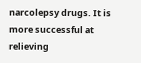narcolepsy drugs. It is more successful at relieving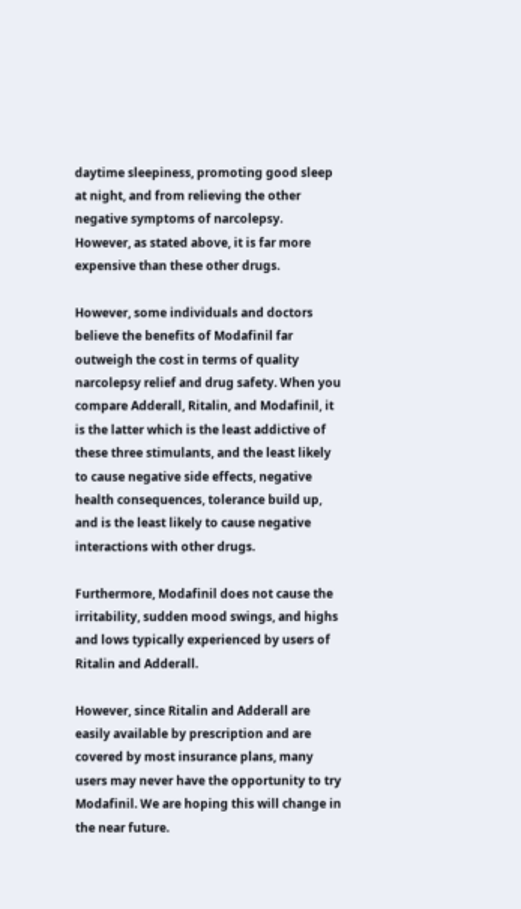daytime sleepiness, promoting good sleep at night, and from relieving the other negative symptoms of narcolepsy. However, as stated above, it is far more expensive than these other drugs.

However, some individuals and doctors believe the benefits of Modafinil far outweigh the cost in terms of quality narcolepsy relief and drug safety. When you compare Adderall, Ritalin, and Modafinil, it is the latter which is the least addictive of these three stimulants, and the least likely to cause negative side effects, negative health consequences, tolerance build up, and is the least likely to cause negative interactions with other drugs.

Furthermore, Modafinil does not cause the irritability, sudden mood swings, and highs and lows typically experienced by users of Ritalin and Adderall.

However, since Ritalin and Adderall are easily available by prescription and are covered by most insurance plans, many users may never have the opportunity to try Modafinil. We are hoping this will change in the near future.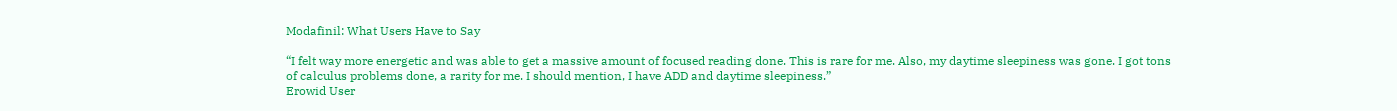Modafinil: What Users Have to Say

“I felt way more energetic and was able to get a massive amount of focused reading done. This is rare for me. Also, my daytime sleepiness was gone. I got tons of calculus problems done, a rarity for me. I should mention, I have ADD and daytime sleepiness.”
Erowid User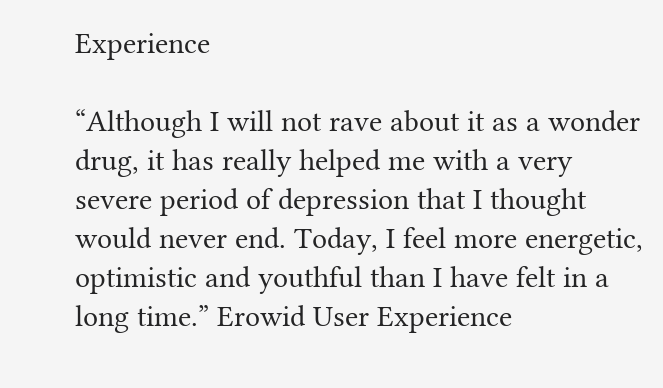Experience

“Although I will not rave about it as a wonder drug, it has really helped me with a very severe period of depression that I thought would never end. Today, I feel more energetic, optimistic and youthful than I have felt in a long time.” Erowid User Experience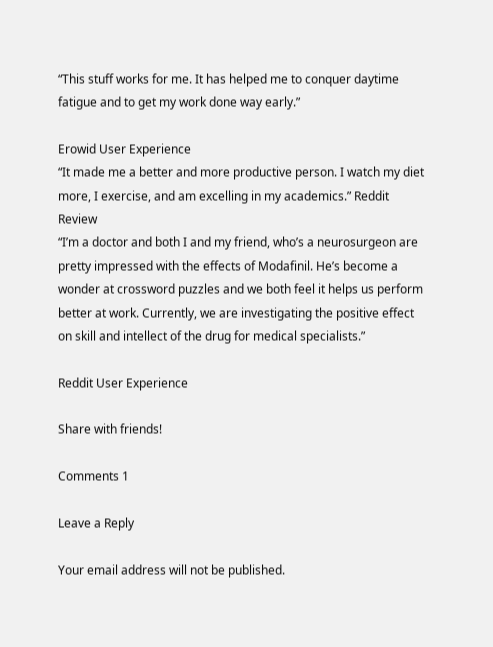“This stuff works for me. It has helped me to conquer daytime fatigue and to get my work done way early.”

Erowid User Experience
“It made me a better and more productive person. I watch my diet more, I exercise, and am excelling in my academics.” Reddit Review
“I’m a doctor and both I and my friend, who’s a neurosurgeon are pretty impressed with the effects of Modafinil. He’s become a wonder at crossword puzzles and we both feel it helps us perform better at work. Currently, we are investigating the positive effect on skill and intellect of the drug for medical specialists.”

Reddit User Experience

Share with friends!

Comments 1

Leave a Reply

Your email address will not be published.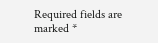Required fields are marked *